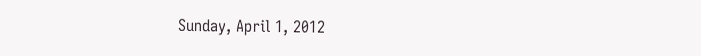Sunday, April 1, 2012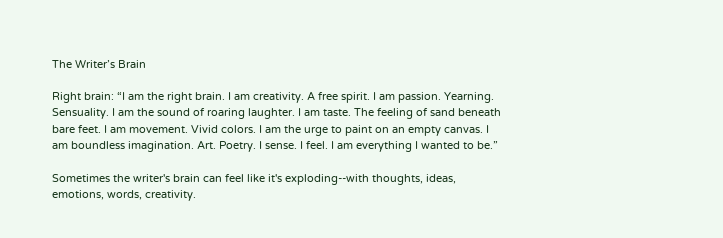The Writer’s Brain

Right brain: “I am the right brain. I am creativity. A free spirit. I am passion. Yearning. Sensuality. I am the sound of roaring laughter. I am taste. The feeling of sand beneath bare feet. I am movement. Vivid colors. I am the urge to paint on an empty canvas. I am boundless imagination. Art. Poetry. I sense. I feel. I am everything I wanted to be.”

Sometimes the writer's brain can feel like it's exploding--with thoughts, ideas, emotions, words, creativity.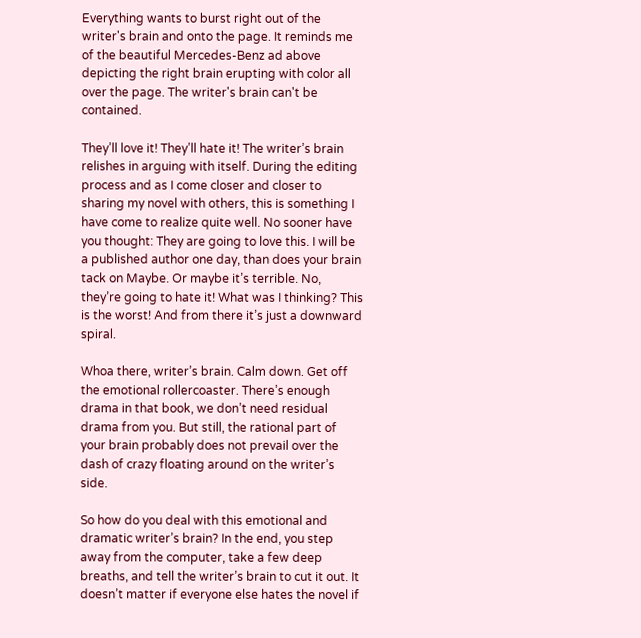Everything wants to burst right out of the writer's brain and onto the page. It reminds me of the beautiful Mercedes-Benz ad above depicting the right brain erupting with color all over the page. The writer's brain can't be contained.

They’ll love it! They’ll hate it! The writer’s brain relishes in arguing with itself. During the editing process and as I come closer and closer to sharing my novel with others, this is something I have come to realize quite well. No sooner have you thought: They are going to love this. I will be a published author one day, than does your brain tack on Maybe. Or maybe it’s terrible. No, they’re going to hate it! What was I thinking? This is the worst! And from there it’s just a downward spiral.

Whoa there, writer’s brain. Calm down. Get off the emotional rollercoaster. There’s enough drama in that book, we don’t need residual drama from you. But still, the rational part of your brain probably does not prevail over the dash of crazy floating around on the writer’s side.

So how do you deal with this emotional and dramatic writer’s brain? In the end, you step away from the computer, take a few deep breaths, and tell the writer’s brain to cut it out. It doesn’t matter if everyone else hates the novel if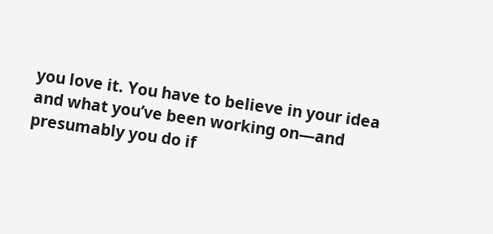you love it. You have to believe in your idea and what you’ve been working on—and presumably you do if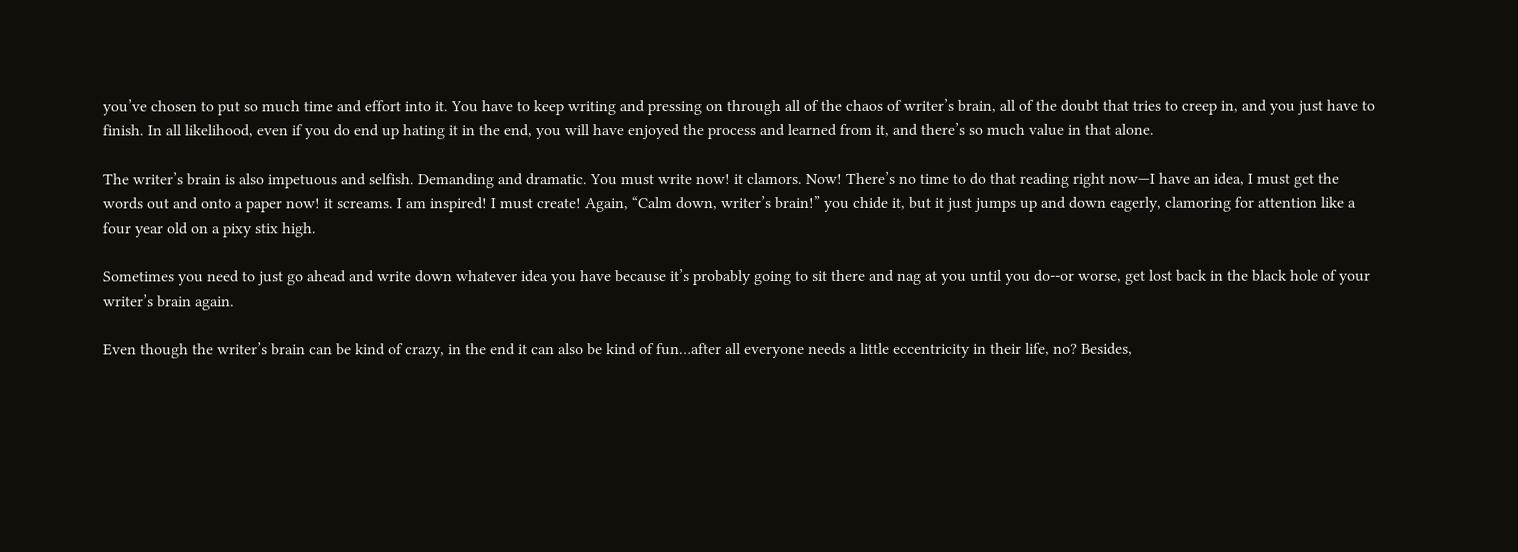you’ve chosen to put so much time and effort into it. You have to keep writing and pressing on through all of the chaos of writer’s brain, all of the doubt that tries to creep in, and you just have to finish. In all likelihood, even if you do end up hating it in the end, you will have enjoyed the process and learned from it, and there’s so much value in that alone.

The writer’s brain is also impetuous and selfish. Demanding and dramatic. You must write now! it clamors. Now! There’s no time to do that reading right now—I have an idea, I must get the words out and onto a paper now! it screams. I am inspired! I must create! Again, “Calm down, writer’s brain!” you chide it, but it just jumps up and down eagerly, clamoring for attention like a four year old on a pixy stix high.

Sometimes you need to just go ahead and write down whatever idea you have because it’s probably going to sit there and nag at you until you do--or worse, get lost back in the black hole of your writer’s brain again.

Even though the writer’s brain can be kind of crazy, in the end it can also be kind of fun…after all everyone needs a little eccentricity in their life, no? Besides,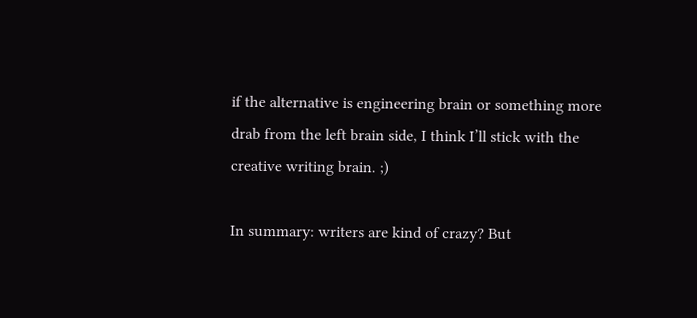if the alternative is engineering brain or something more drab from the left brain side, I think I’ll stick with the creative writing brain. ;)

In summary: writers are kind of crazy? But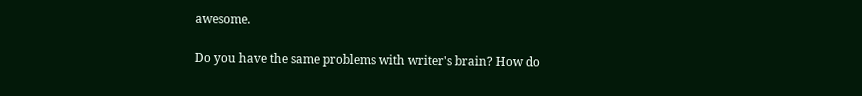awesome.

Do you have the same problems with writer's brain? How do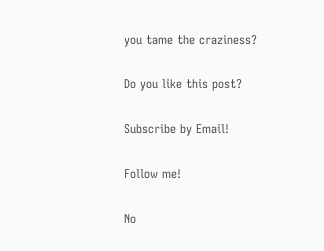you tame the craziness?

Do you like this post?

Subscribe by Email!

Follow me!

No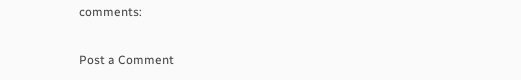comments:

Post a Comment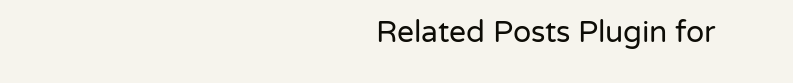Related Posts Plugin for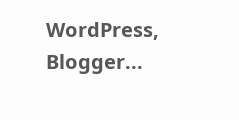WordPress, Blogger...